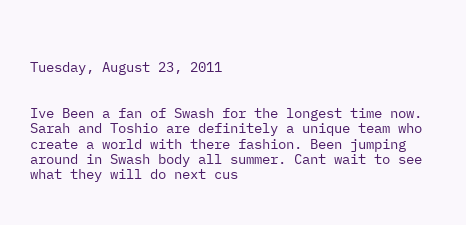Tuesday, August 23, 2011


Ive Been a fan of Swash for the longest time now.
Sarah and Toshio are definitely a unique team who create a world with there fashion. Been jumping around in Swash body all summer. Cant wait to see what they will do next cus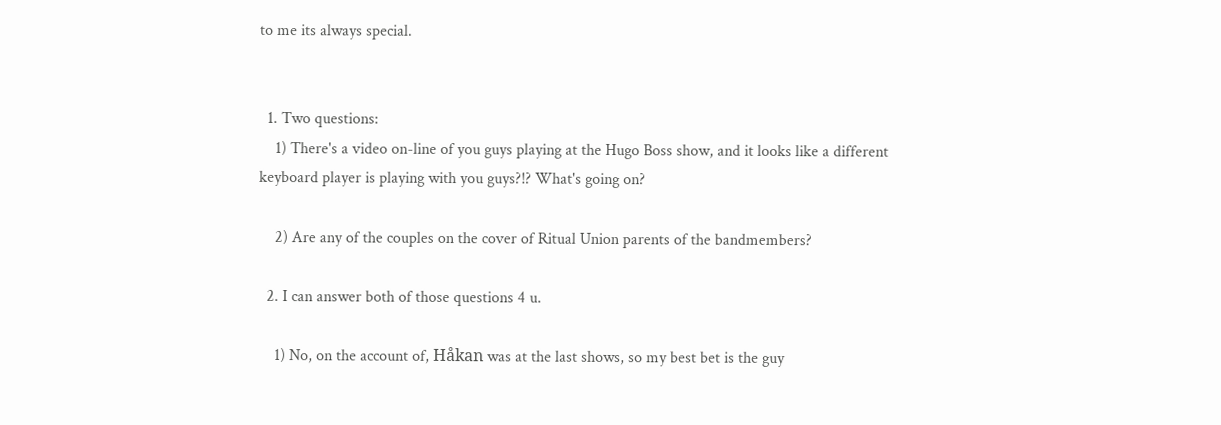to me its always special.


  1. Two questions:
    1) There's a video on-line of you guys playing at the Hugo Boss show, and it looks like a different keyboard player is playing with you guys?!? What's going on?

    2) Are any of the couples on the cover of Ritual Union parents of the bandmembers?

  2. I can answer both of those questions 4 u.

    1) No, on the account of, Håkan was at the last shows, so my best bet is the guy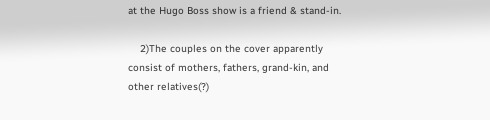at the Hugo Boss show is a friend & stand-in.

    2)The couples on the cover apparently consist of mothers, fathers, grand-kin, and other relatives(?)